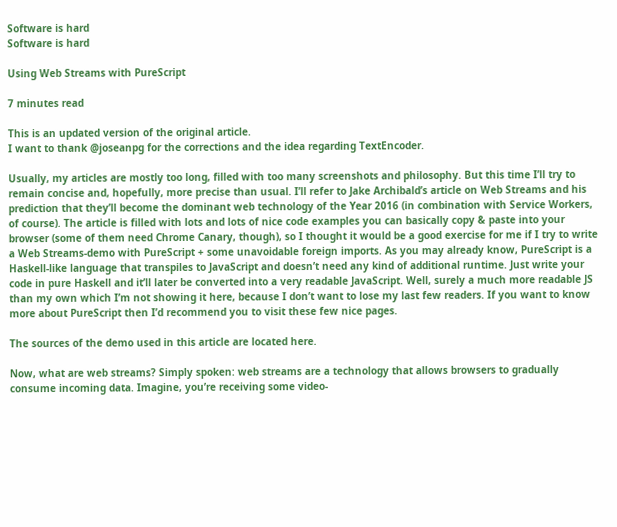Software is hard
Software is hard

Using Web Streams with PureScript

7 minutes read

This is an updated version of the original article.
I want to thank @joseanpg for the corrections and the idea regarding TextEncoder.

Usually, my articles are mostly too long, filled with too many screenshots and philosophy. But this time I’ll try to remain concise and, hopefully, more precise than usual. I’ll refer to Jake Archibald’s article on Web Streams and his prediction that they’ll become the dominant web technology of the Year 2016 (in combination with Service Workers, of course). The article is filled with lots and lots of nice code examples you can basically copy & paste into your browser (some of them need Chrome Canary, though), so I thought it would be a good exercise for me if I try to write a Web Streams-demo with PureScript + some unavoidable foreign imports. As you may already know, PureScript is a Haskell-like language that transpiles to JavaScript and doesn’t need any kind of additional runtime. Just write your code in pure Haskell and it’ll later be converted into a very readable JavaScript. Well, surely a much more readable JS than my own which I’m not showing it here, because I don’t want to lose my last few readers. If you want to know more about PureScript then I’d recommend you to visit these few nice pages.

The sources of the demo used in this article are located here.

Now, what are web streams? Simply spoken: web streams are a technology that allows browsers to gradually consume incoming data. Imagine, you’re receiving some video-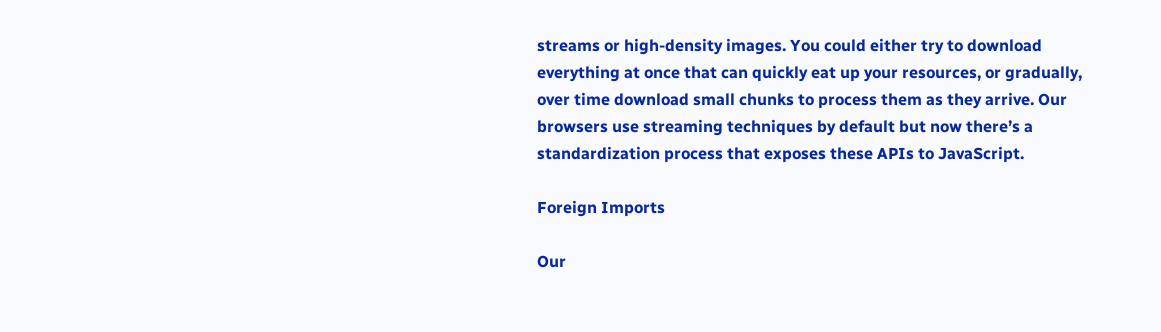streams or high-density images. You could either try to download everything at once that can quickly eat up your resources, or gradually, over time download small chunks to process them as they arrive. Our browsers use streaming techniques by default but now there’s a standardization process that exposes these APIs to JavaScript.

Foreign Imports

Our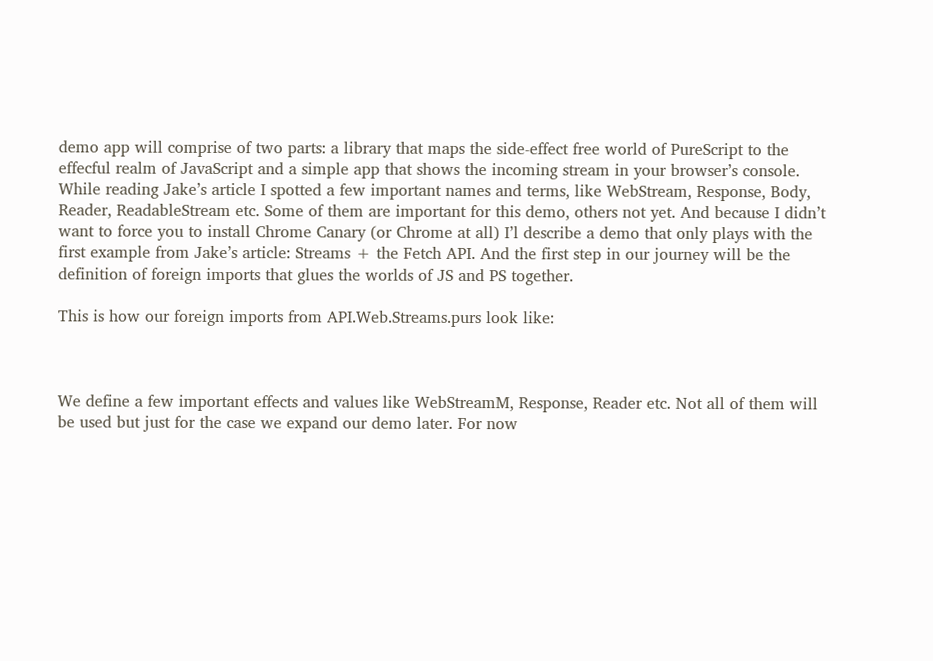demo app will comprise of two parts: a library that maps the side-effect free world of PureScript to the effecful realm of JavaScript and a simple app that shows the incoming stream in your browser’s console. While reading Jake’s article I spotted a few important names and terms, like WebStream, Response, Body, Reader, ReadableStream etc. Some of them are important for this demo, others not yet. And because I didn’t want to force you to install Chrome Canary (or Chrome at all) I’l describe a demo that only plays with the first example from Jake’s article: Streams + the Fetch API. And the first step in our journey will be the definition of foreign imports that glues the worlds of JS and PS together.

This is how our foreign imports from API.Web.Streams.purs look like:



We define a few important effects and values like WebStreamM, Response, Reader etc. Not all of them will be used but just for the case we expand our demo later. For now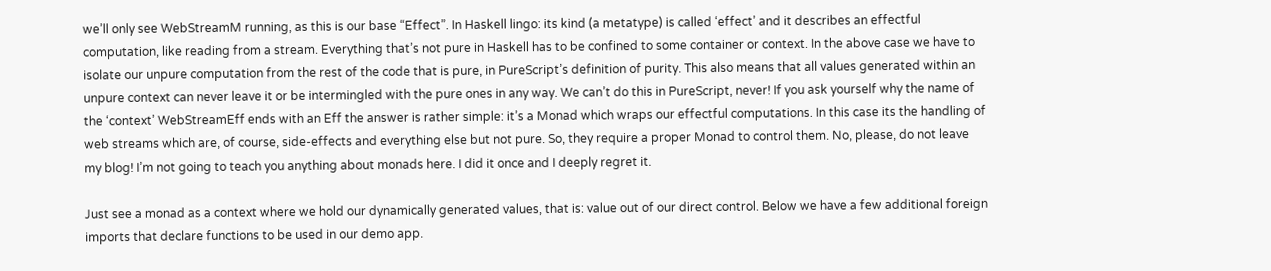we’ll only see WebStreamM running, as this is our base “Effect”. In Haskell lingo: its kind (a metatype) is called ‘effect’ and it describes an effectful computation, like reading from a stream. Everything that’s not pure in Haskell has to be confined to some container or context. In the above case we have to isolate our unpure computation from the rest of the code that is pure, in PureScript’s definition of purity. This also means that all values generated within an unpure context can never leave it or be intermingled with the pure ones in any way. We can’t do this in PureScript, never! If you ask yourself why the name of the ‘context’ WebStreamEff ends with an Eff the answer is rather simple: it’s a Monad which wraps our effectful computations. In this case its the handling of web streams which are, of course, side-effects and everything else but not pure. So, they require a proper Monad to control them. No, please, do not leave my blog! I’m not going to teach you anything about monads here. I did it once and I deeply regret it.

Just see a monad as a context where we hold our dynamically generated values, that is: value out of our direct control. Below we have a few additional foreign imports that declare functions to be used in our demo app.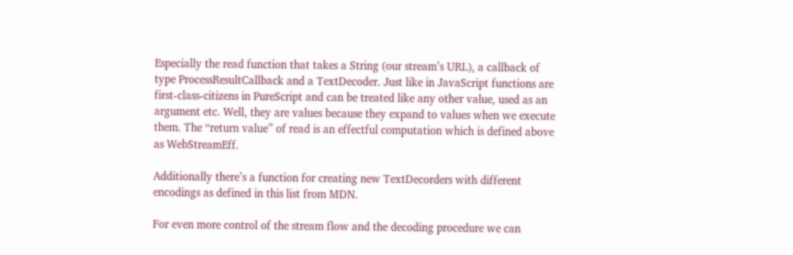Especially the read function that takes a String (our stream’s URL), a callback of type ProcessResultCallback and a TextDecoder. Just like in JavaScript functions are first-class-citizens in PureScript and can be treated like any other value, used as an argument etc. Well, they are values because they expand to values when we execute them. The “return value” of read is an effectful computation which is defined above as WebStreamEff.

Additionally there’s a function for creating new TextDecorders with different encodings as defined in this list from MDN.

For even more control of the stream flow and the decoding procedure we can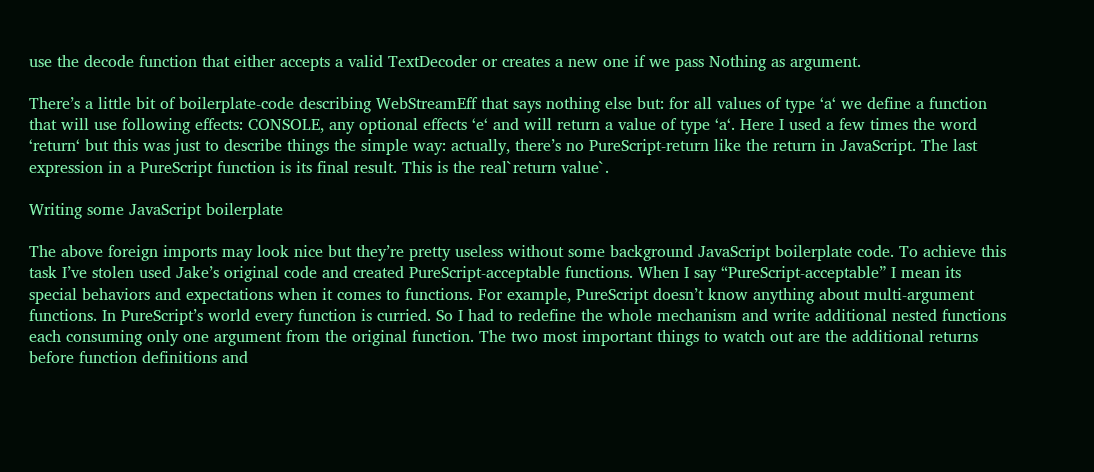use the decode function that either accepts a valid TextDecoder or creates a new one if we pass Nothing as argument.

There’s a little bit of boilerplate-code describing WebStreamEff that says nothing else but: for all values of type ‘a‘ we define a function that will use following effects: CONSOLE, any optional effects ‘e‘ and will return a value of type ‘a‘. Here I used a few times the word ‘return‘ but this was just to describe things the simple way: actually, there’s no PureScript-return like the return in JavaScript. The last expression in a PureScript function is its final result. This is the real`return value`.

Writing some JavaScript boilerplate

The above foreign imports may look nice but they’re pretty useless without some background JavaScript boilerplate code. To achieve this task I’ve stolen used Jake’s original code and created PureScript-acceptable functions. When I say “PureScript-acceptable” I mean its special behaviors and expectations when it comes to functions. For example, PureScript doesn’t know anything about multi-argument functions. In PureScript’s world every function is curried. So I had to redefine the whole mechanism and write additional nested functions each consuming only one argument from the original function. The two most important things to watch out are the additional returns before function definitions and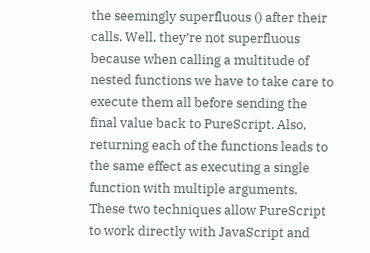the seemingly superfluous () after their calls. Well, they’re not superfluous because when calling a multitude of nested functions we have to take care to execute them all before sending the final value back to PureScript. Also, returning each of the functions leads to the same effect as executing a single function with multiple arguments. These two techniques allow PureScript to work directly with JavaScript and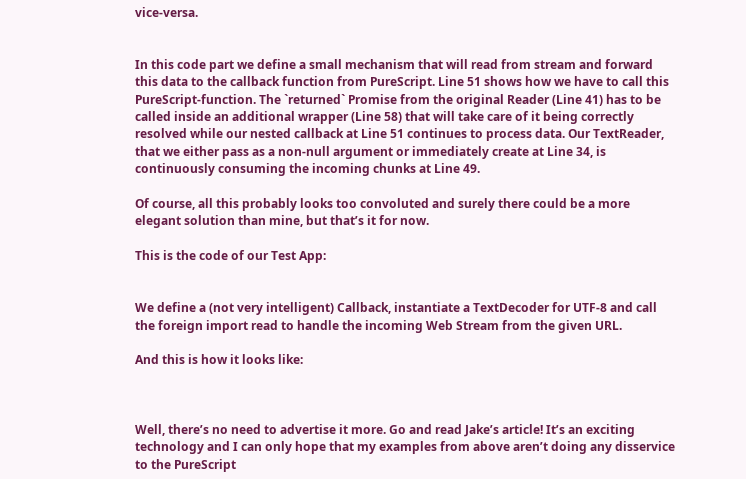vice-versa.


In this code part we define a small mechanism that will read from stream and forward this data to the callback function from PureScript. Line 51 shows how we have to call this PureScript-function. The `returned` Promise from the original Reader (Line 41) has to be called inside an additional wrapper (Line 58) that will take care of it being correctly resolved while our nested callback at Line 51 continues to process data. Our TextReader, that we either pass as a non-null argument or immediately create at Line 34, is continuously consuming the incoming chunks at Line 49.

Of course, all this probably looks too convoluted and surely there could be a more elegant solution than mine, but that’s it for now.

This is the code of our Test App:


We define a (not very intelligent) Callback, instantiate a TextDecoder for UTF-8 and call the foreign import read to handle the incoming Web Stream from the given URL.

And this is how it looks like:



Well, there’s no need to advertise it more. Go and read Jake’s article! It’s an exciting technology and I can only hope that my examples from above aren’t doing any disservice to the PureScript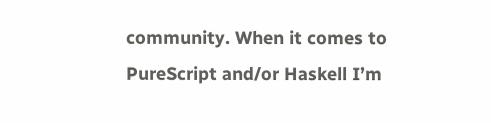community. When it comes to PureScript and/or Haskell I’m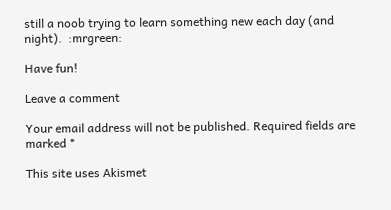still a noob trying to learn something new each day (and night).  :mrgreen:

Have fun!

Leave a comment

Your email address will not be published. Required fields are marked *

This site uses Akismet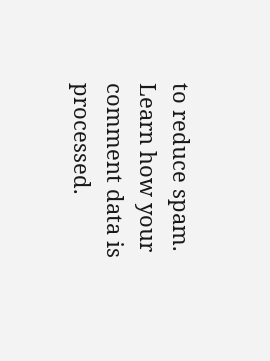to reduce spam. Learn how your comment data is processed.